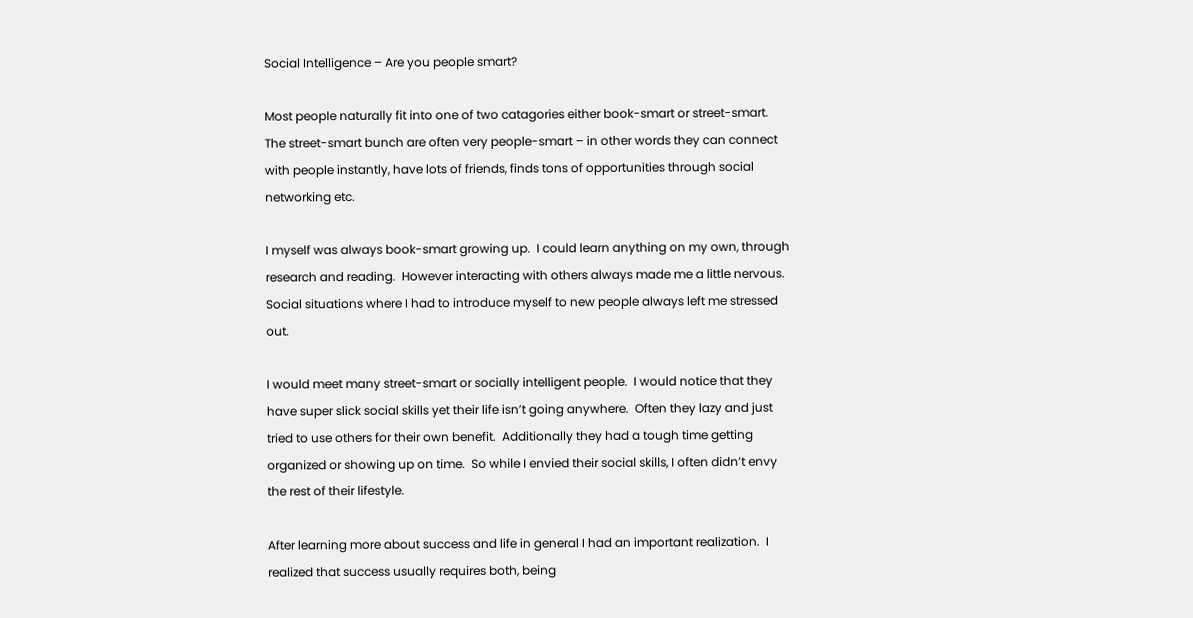Social Intelligence – Are you people smart?

Most people naturally fit into one of two catagories either book-smart or street-smart.  The street-smart bunch are often very people-smart – in other words they can connect with people instantly, have lots of friends, finds tons of opportunities through social networking etc.

I myself was always book-smart growing up.  I could learn anything on my own, through research and reading.  However interacting with others always made me a little nervous.  Social situations where I had to introduce myself to new people always left me stressed out.

I would meet many street-smart or socially intelligent people.  I would notice that they have super slick social skills yet their life isn’t going anywhere.  Often they lazy and just tried to use others for their own benefit.  Additionally they had a tough time getting organized or showing up on time.  So while I envied their social skills, I often didn’t envy the rest of their lifestyle.

After learning more about success and life in general I had an important realization.  I realized that success usually requires both, being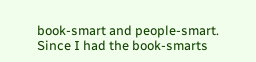book-smart and people-smart.  Since I had the book-smarts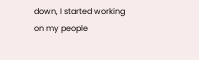down, I started working on my people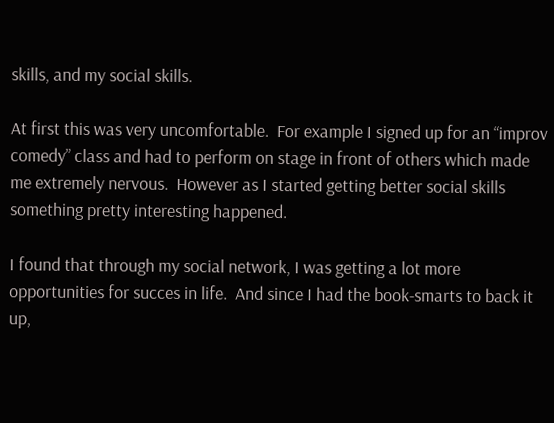skills, and my social skills.

At first this was very uncomfortable.  For example I signed up for an “improv comedy” class and had to perform on stage in front of others which made me extremely nervous.  However as I started getting better social skills something pretty interesting happened.

I found that through my social network, I was getting a lot more opportunities for succes in life.  And since I had the book-smarts to back it up,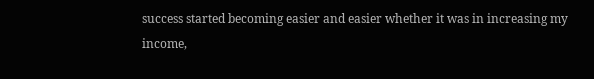success started becoming easier and easier whether it was in increasing my income,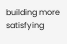building more satisfying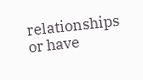relationships or have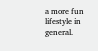a more fun lifestyle in general.